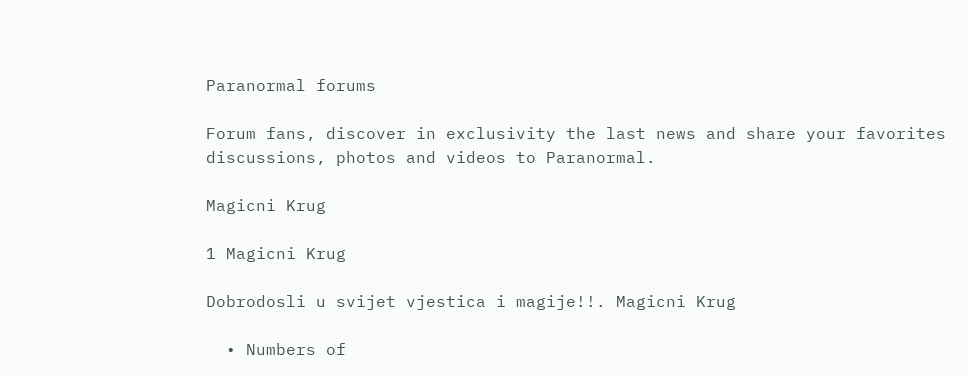Paranormal forums

Forum fans, discover in exclusivity the last news and share your favorites discussions, photos and videos to Paranormal.

Magicni Krug

1 Magicni Krug

Dobrodosli u svijet vjestica i magije!!. Magicni Krug

  • Numbers of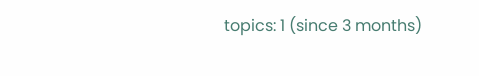topics: 1 (since 3 months)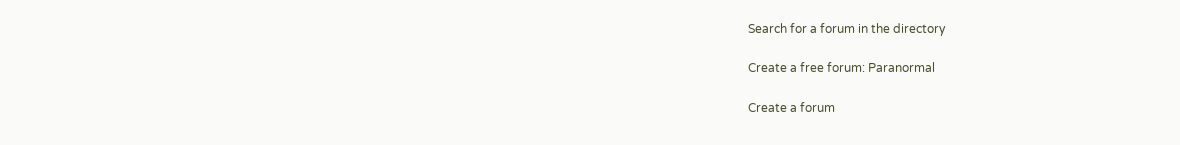Search for a forum in the directory

Create a free forum: Paranormal

Create a forum